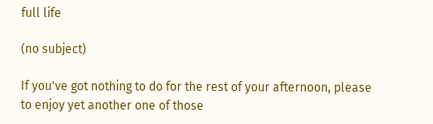full life

(no subject)

If you've got nothing to do for the rest of your afternoon, please to enjoy yet another one of those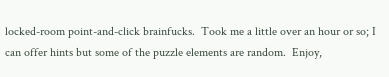locked-room point-and-click brainfucks.  Took me a little over an hour or so; I can offer hints but some of the puzzle elements are random.  Enjoy,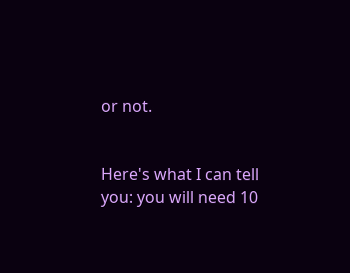or not.


Here's what I can tell you: you will need 10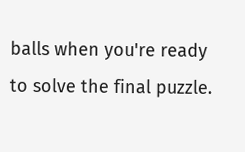balls when you're ready to solve the final puzzle.